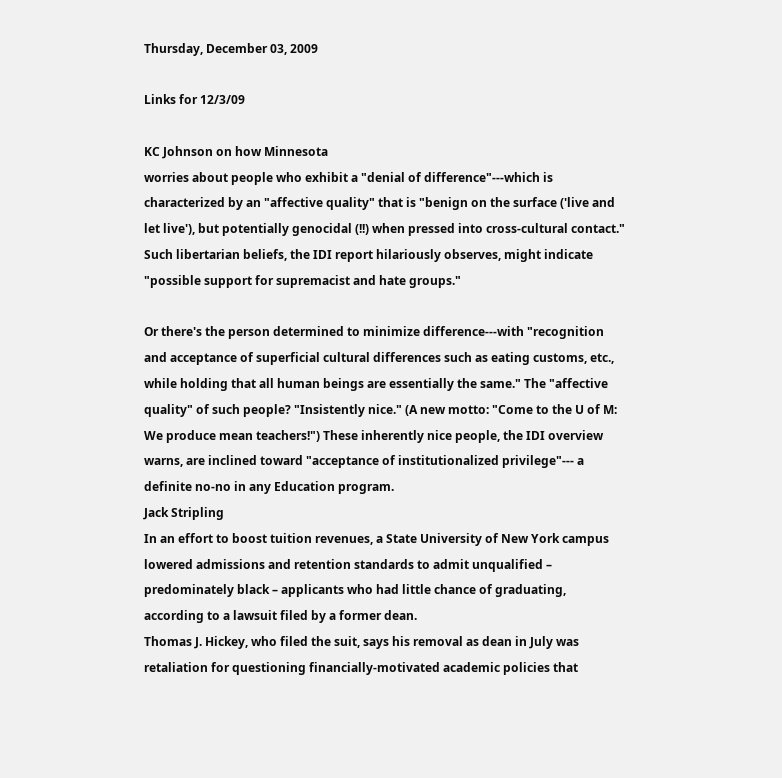Thursday, December 03, 2009

Links for 12/3/09

KC Johnson on how Minnesota
worries about people who exhibit a "denial of difference"---which is characterized by an "affective quality" that is "benign on the surface ('live and let live'), but potentially genocidal (!!) when pressed into cross-cultural contact." Such libertarian beliefs, the IDI report hilariously observes, might indicate "possible support for supremacist and hate groups."

Or there's the person determined to minimize difference---with "recognition and acceptance of superficial cultural differences such as eating customs, etc., while holding that all human beings are essentially the same." The "affective quality" of such people? "Insistently nice." (A new motto: "Come to the U of M: We produce mean teachers!") These inherently nice people, the IDI overview warns, are inclined toward "acceptance of institutionalized privilege"--- a definite no-no in any Education program.
Jack Stripling
In an effort to boost tuition revenues, a State University of New York campus lowered admissions and retention standards to admit unqualified – predominately black – applicants who had little chance of graduating, according to a lawsuit filed by a former dean.
Thomas J. Hickey, who filed the suit, says his removal as dean in July was retaliation for questioning financially-motivated academic policies that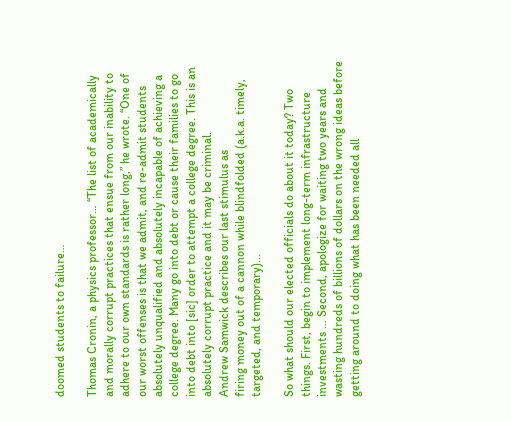doomed students to failure…

Thomas Cronin, a physics professor… “The list of academically and morally corrupt practices that ensue from our inability to adhere to our own standards is rather long,” he wrote. “One of our worst offenses is that we admit, and re-admit students absolutely unqualified and absolutely incapable of achieving a college degree. Many go into debt or cause their families to go into debt into [sic] order to attempt a college degree. This is an absolutely corrupt practice and it may be criminal.
Andrew Samwick describes our last stimulus as
firing money out of a cannon while blindfolded (a.k.a. timely, targeted, and temporary)...

So what should our elected officials do about it today? Two things. First, begin to implement long-term infrastructure investments … Second, apologize for waiting two years and wasting hundreds of billions of dollars on the wrong ideas before getting around to doing what has been needed all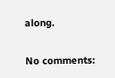along.

No comments: